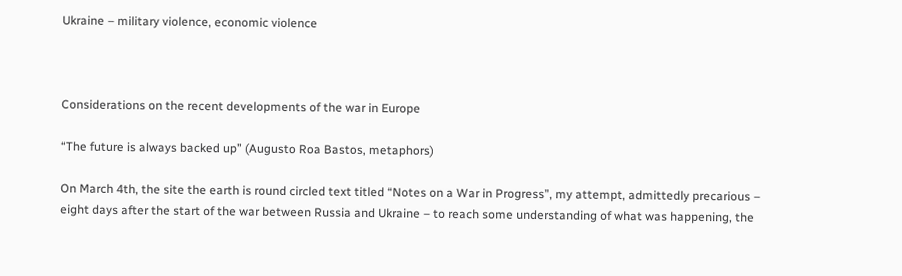Ukraine – military violence, economic violence



Considerations on the recent developments of the war in Europe

“The future is always backed up” (Augusto Roa Bastos, metaphors)

On March 4th, the site the earth is round circled text titled “Notes on a War in Progress”, my attempt, admittedly precarious – eight days after the start of the war between Russia and Ukraine – to reach some understanding of what was happening, the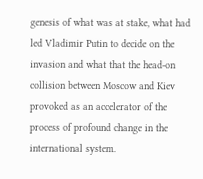genesis of what was at stake, what had led Vladimir Putin to decide on the invasion and what that the head-on collision between Moscow and Kiev provoked as an accelerator of the process of profound change in the international system.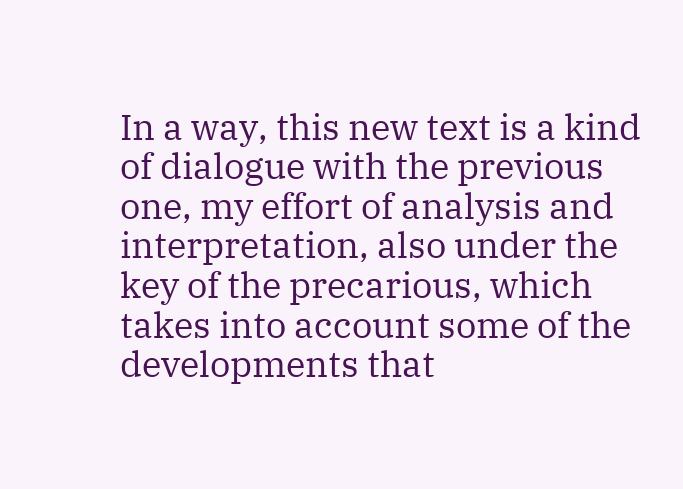In a way, this new text is a kind of dialogue with the previous one, my effort of analysis and interpretation, also under the key of the precarious, which takes into account some of the developments that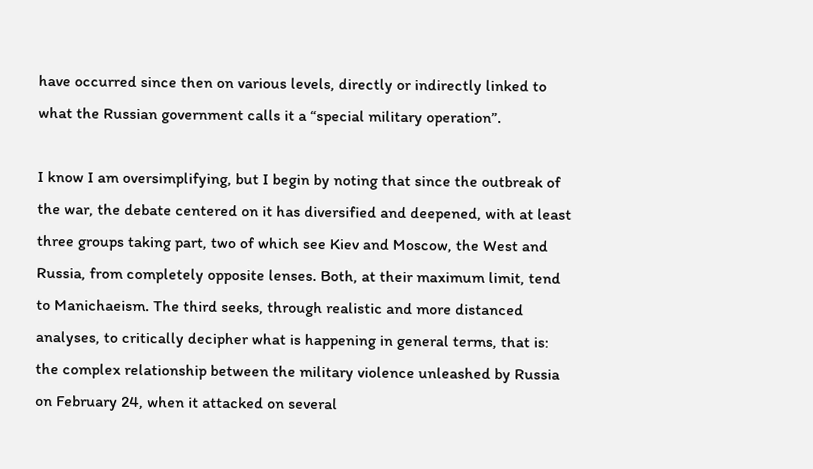have occurred since then on various levels, directly or indirectly linked to what the Russian government calls it a “special military operation”.

I know I am oversimplifying, but I begin by noting that since the outbreak of the war, the debate centered on it has diversified and deepened, with at least three groups taking part, two of which see Kiev and Moscow, the West and Russia, from completely opposite lenses. Both, at their maximum limit, tend to Manichaeism. The third seeks, through realistic and more distanced analyses, to critically decipher what is happening in general terms, that is: the complex relationship between the military violence unleashed by Russia on February 24, when it attacked on several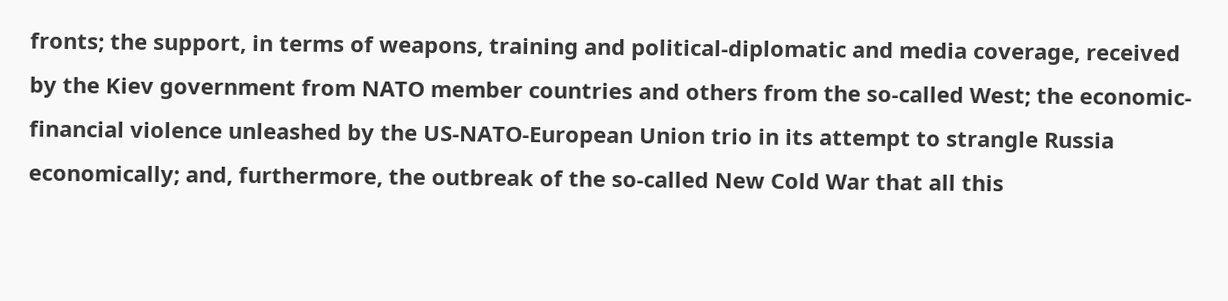fronts; the support, in terms of weapons, training and political-diplomatic and media coverage, received by the Kiev government from NATO member countries and others from the so-called West; the economic-financial violence unleashed by the US-NATO-European Union trio in its attempt to strangle Russia economically; and, furthermore, the outbreak of the so-called New Cold War that all this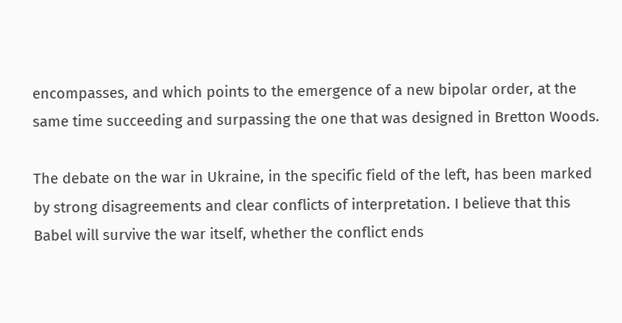encompasses, and which points to the emergence of a new bipolar order, at the same time succeeding and surpassing the one that was designed in Bretton Woods.

The debate on the war in Ukraine, in the specific field of the left, has been marked by strong disagreements and clear conflicts of interpretation. I believe that this Babel will survive the war itself, whether the conflict ends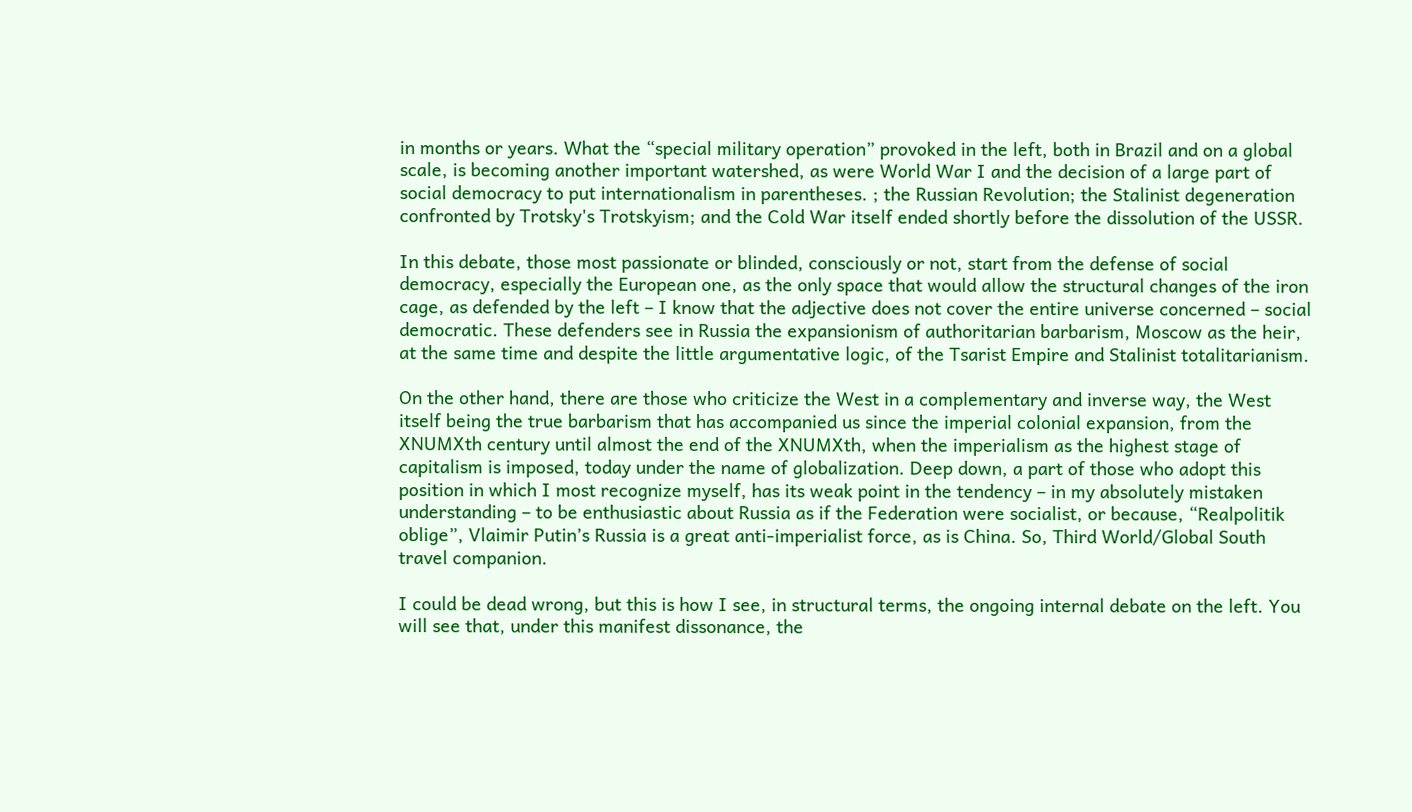in months or years. What the “special military operation” provoked in the left, both in Brazil and on a global scale, is becoming another important watershed, as were World War I and the decision of a large part of social democracy to put internationalism in parentheses. ; the Russian Revolution; the Stalinist degeneration confronted by Trotsky's Trotskyism; and the Cold War itself ended shortly before the dissolution of the USSR.

In this debate, those most passionate or blinded, consciously or not, start from the defense of social democracy, especially the European one, as the only space that would allow the structural changes of the iron cage, as defended by the left – I know that the adjective does not cover the entire universe concerned – social democratic. These defenders see in Russia the expansionism of authoritarian barbarism, Moscow as the heir, at the same time and despite the little argumentative logic, of the Tsarist Empire and Stalinist totalitarianism.

On the other hand, there are those who criticize the West in a complementary and inverse way, the West itself being the true barbarism that has accompanied us since the imperial colonial expansion, from the XNUMXth century until almost the end of the XNUMXth, when the imperialism as the highest stage of capitalism is imposed, today under the name of globalization. Deep down, a part of those who adopt this position in which I most recognize myself, has its weak point in the tendency – in my absolutely mistaken understanding – to be enthusiastic about Russia as if the Federation were socialist, or because, “Realpolitik oblige”, Vlaimir Putin’s Russia is a great anti-imperialist force, as is China. So, Third World/Global South travel companion.

I could be dead wrong, but this is how I see, in structural terms, the ongoing internal debate on the left. You will see that, under this manifest dissonance, the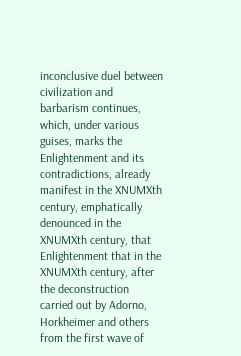inconclusive duel between civilization and barbarism continues, which, under various guises, marks the Enlightenment and its contradictions, already manifest in the XNUMXth century, emphatically denounced in the XNUMXth century, that Enlightenment that in the XNUMXth century, after the deconstruction carried out by Adorno, Horkheimer and others from the first wave of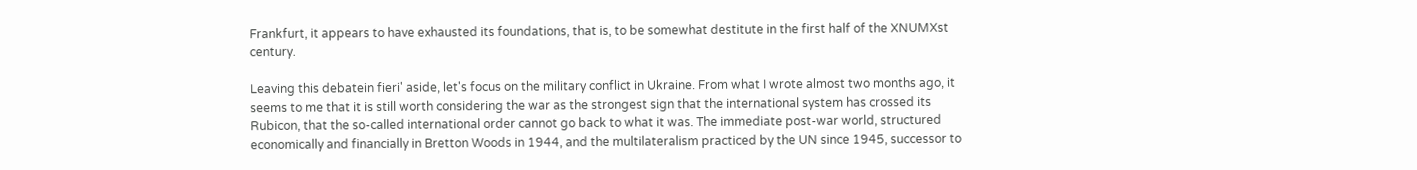Frankfurt, it appears to have exhausted its foundations, that is, to be somewhat destitute in the first half of the XNUMXst century.

Leaving this debatein fieri' aside, let's focus on the military conflict in Ukraine. From what I wrote almost two months ago, it seems to me that it is still worth considering the war as the strongest sign that the international system has crossed its Rubicon, that the so-called international order cannot go back to what it was. The immediate post-war world, structured economically and financially in Bretton Woods in 1944, and the multilateralism practiced by the UN since 1945, successor to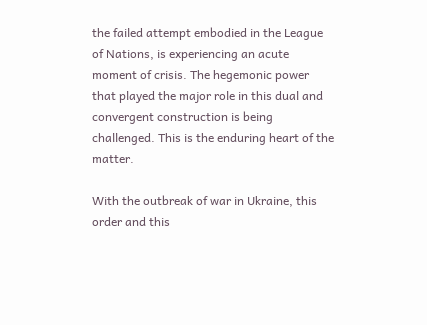the failed attempt embodied in the League of Nations, is experiencing an acute moment of crisis. The hegemonic power that played the major role in this dual and convergent construction is being challenged. This is the enduring heart of the matter.

With the outbreak of war in Ukraine, this order and this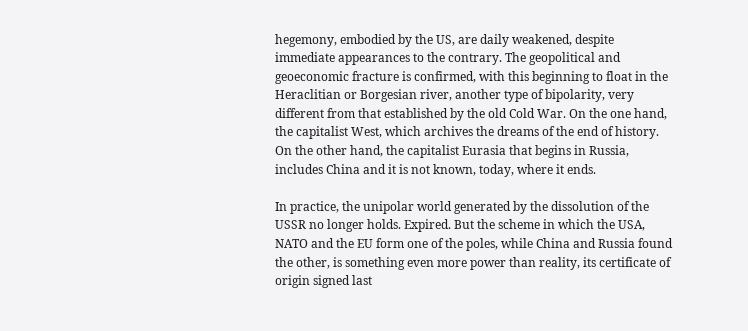hegemony, embodied by the US, are daily weakened, despite immediate appearances to the contrary. The geopolitical and geoeconomic fracture is confirmed, with this beginning to float in the Heraclitian or Borgesian river, another type of bipolarity, very different from that established by the old Cold War. On the one hand, the capitalist West, which archives the dreams of the end of history. On the other hand, the capitalist Eurasia that begins in Russia, includes China and it is not known, today, where it ends.

In practice, the unipolar world generated by the dissolution of the USSR no longer holds. Expired. But the scheme in which the USA, NATO and the EU form one of the poles, while China and Russia found the other, is something even more power than reality, its certificate of origin signed last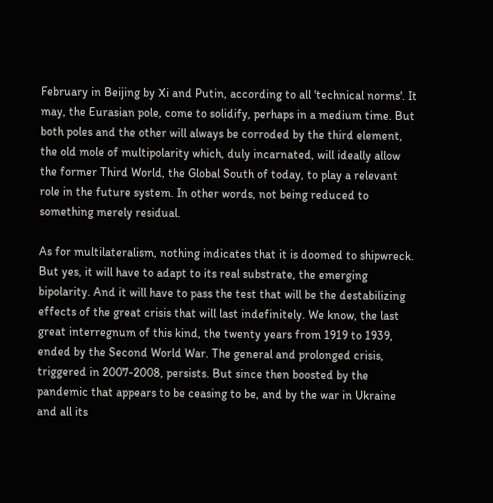February in Beijing by Xi and Putin, according to all 'technical norms'. It may, the Eurasian pole, come to solidify, perhaps in a medium time. But both poles and the other will always be corroded by the third element, the old mole of multipolarity which, duly incarnated, will ideally allow the former Third World, the Global South of today, to play a relevant role in the future system. In other words, not being reduced to something merely residual.

As for multilateralism, nothing indicates that it is doomed to shipwreck. But yes, it will have to adapt to its real substrate, the emerging bipolarity. And it will have to pass the test that will be the destabilizing effects of the great crisis that will last indefinitely. We know, the last great interregnum of this kind, the twenty years from 1919 to 1939, ended by the Second World War. The general and prolonged crisis, triggered in 2007-2008, persists. But since then boosted by the pandemic that appears to be ceasing to be, and by the war in Ukraine and all its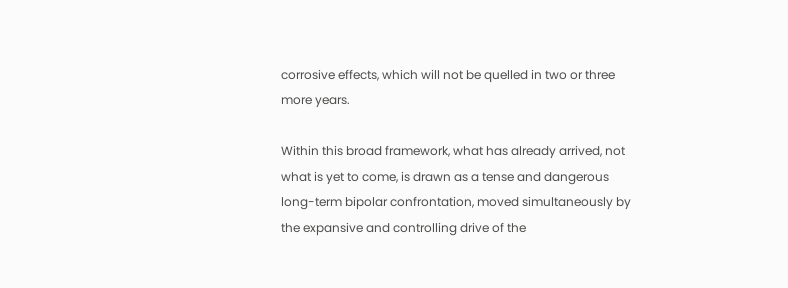corrosive effects, which will not be quelled in two or three more years.

Within this broad framework, what has already arrived, not what is yet to come, is drawn as a tense and dangerous long-term bipolar confrontation, moved simultaneously by the expansive and controlling drive of the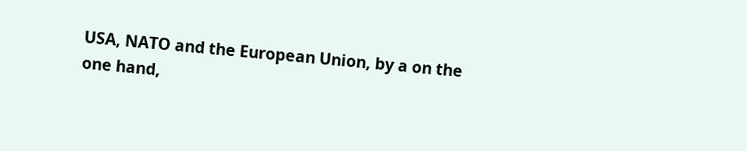USA, NATO and the European Union, by a on the one hand,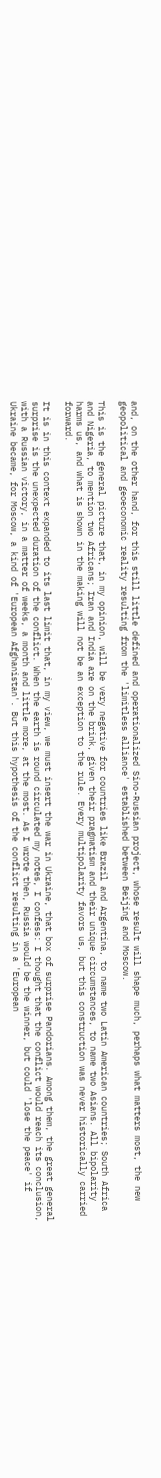and, on the other hand, for this still little defined and operationalized Sino-Russian project, whose result will shape much, perhaps what matters most, the new geopolitical and geoeconomic reality resulting from the 'limitless alliance' established between Beijing and Moscow.

This is the general picture that, in my opinion, will be very negative for countries like Brazil and Argentina, to name two Latin American countries; South Africa and Nigeria, to mention two Africans; Iran and India are on the brink, given their pragmatism and their unique circumstances, to name two Asians. All bipolarity harms us, and what is shown in the making will not be an exception to the rule. Every multipolarity favors us, but this construction was never historically carried forward.

It is in this context expanded to its last limit that, in my view, we must insert the war in Ukraine, that box of surprise Pandorians. Among them, the great general surprise is the unexpected duration of the conflict. When the earth is round circulated my notes, I confess: I thought that the conflict would reach its conclusion, with a Russian victory, in a matter of weeks, a month and little more, at the most. As I wrote then, Russia would be the winner, but could 'lose the peace' if Ukraine became, for Moscow, a kind of 'European Afghanistan'. But this hypothesis of the conflict resulting in a 'European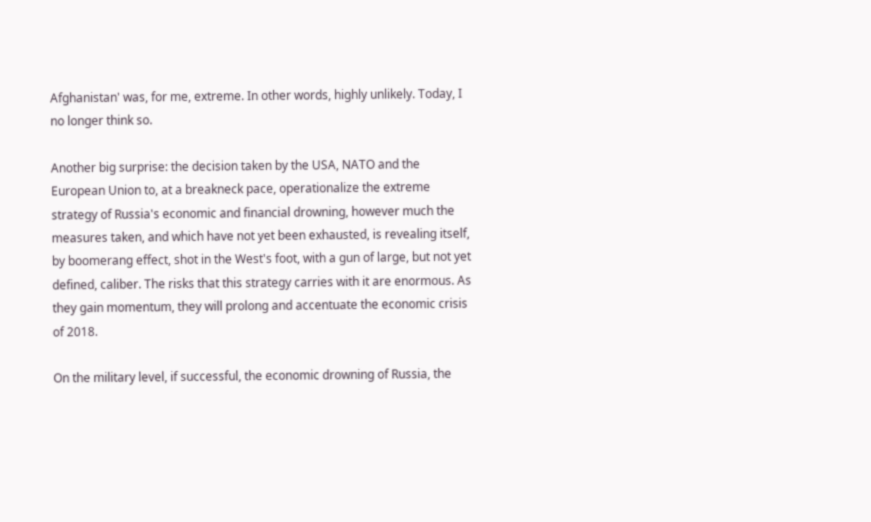Afghanistan' was, for me, extreme. In other words, highly unlikely. Today, I no longer think so.

Another big surprise: the decision taken by the USA, NATO and the European Union to, at a breakneck pace, operationalize the extreme strategy of Russia's economic and financial drowning, however much the measures taken, and which have not yet been exhausted, is revealing itself, by boomerang effect, shot in the West's foot, with a gun of large, but not yet defined, caliber. The risks that this strategy carries with it are enormous. As they gain momentum, they will prolong and accentuate the economic crisis of 2018.

On the military level, if successful, the economic drowning of Russia, the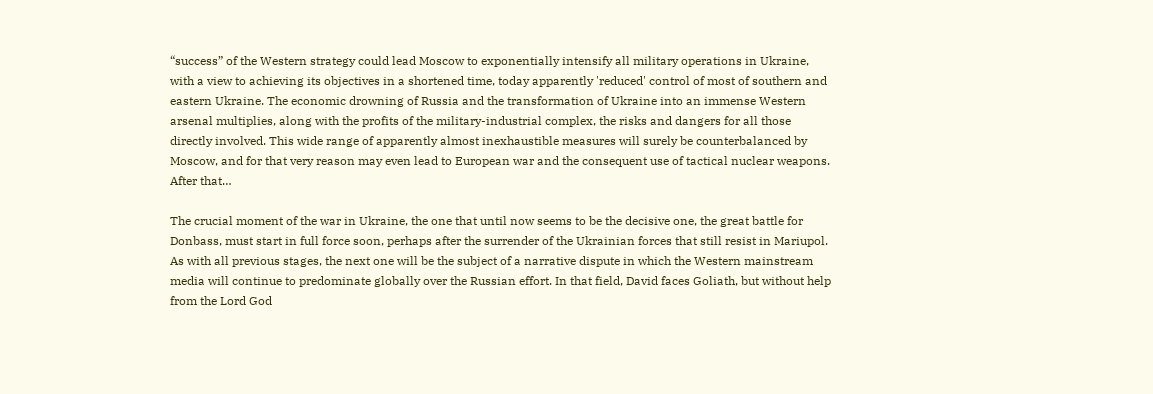“success” of the Western strategy could lead Moscow to exponentially intensify all military operations in Ukraine, with a view to achieving its objectives in a shortened time, today apparently 'reduced' control of most of southern and eastern Ukraine. The economic drowning of Russia and the transformation of Ukraine into an immense Western arsenal multiplies, along with the profits of the military-industrial complex, the risks and dangers for all those directly involved. This wide range of apparently almost inexhaustible measures will surely be counterbalanced by Moscow, and for that very reason may even lead to European war and the consequent use of tactical nuclear weapons. After that…

The crucial moment of the war in Ukraine, the one that until now seems to be the decisive one, the great battle for Donbass, must start in full force soon, perhaps after the surrender of the Ukrainian forces that still resist in Mariupol. As with all previous stages, the next one will be the subject of a narrative dispute in which the Western mainstream media will continue to predominate globally over the Russian effort. In that field, David faces Goliath, but without help from the Lord God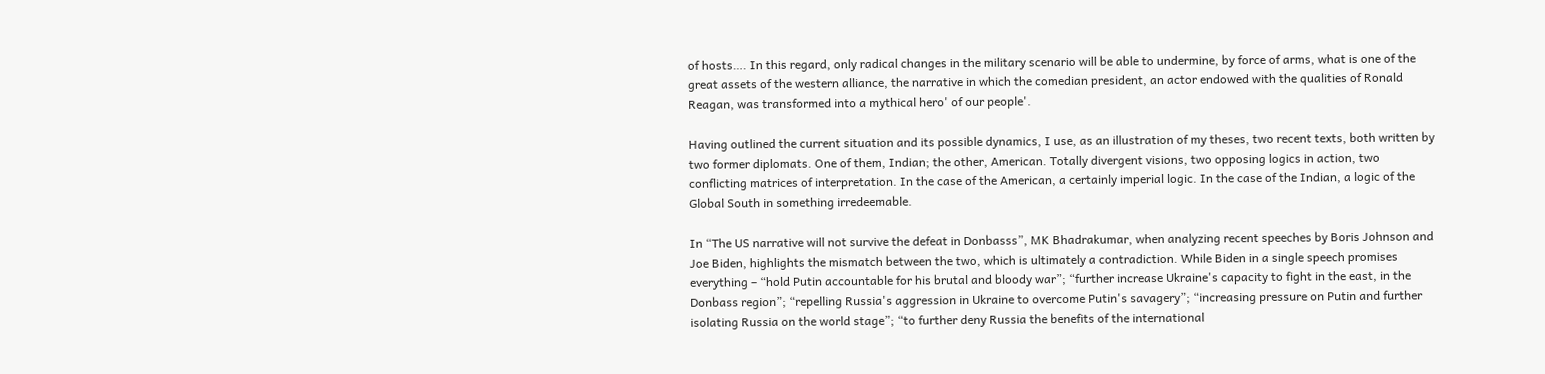of hosts…. In this regard, only radical changes in the military scenario will be able to undermine, by force of arms, what is one of the great assets of the western alliance, the narrative in which the comedian president, an actor endowed with the qualities of Ronald Reagan, was transformed into a mythical hero' of our people'.

Having outlined the current situation and its possible dynamics, I use, as an illustration of my theses, two recent texts, both written by two former diplomats. One of them, Indian; the other, American. Totally divergent visions, two opposing logics in action, two conflicting matrices of interpretation. In the case of the American, a certainly imperial logic. In the case of the Indian, a logic of the Global South in something irredeemable.

In “The US narrative will not survive the defeat in Donbasss”, MK Bhadrakumar, when analyzing recent speeches by Boris Johnson and Joe Biden, highlights the mismatch between the two, which is ultimately a contradiction. While Biden in a single speech promises everything – “hold Putin accountable for his brutal and bloody war”; “further increase Ukraine's capacity to fight in the east, in the Donbass region”; “repelling Russia's aggression in Ukraine to overcome Putin's savagery”; “increasing pressure on Putin and further isolating Russia on the world stage”; “to further deny Russia the benefits of the international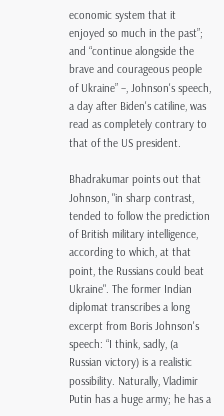economic system that it enjoyed so much in the past”; and “continue alongside the brave and courageous people of Ukraine” –, Johnson's speech, a day after Biden's catiline, was read as completely contrary to that of the US president.

Bhadrakumar points out that Johnson, "in sharp contrast, tended to follow the prediction of British military intelligence, according to which, at that point, the Russians could beat Ukraine". The former Indian diplomat transcribes a long excerpt from Boris Johnson's speech: “I think, sadly, (a Russian victory) is a realistic possibility. Naturally, Vladimir Putin has a huge army; he has a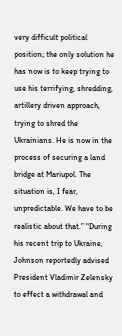very difficult political position; the only solution he has now is to keep trying to use his terrifying, shredding, artillery driven approach, trying to shred the Ukrainians. He is now in the process of securing a land bridge at Mariupol. The situation is, I fear, unpredictable. We have to be realistic about that.” "During his recent trip to Ukraine, Johnson reportedly advised President Vladimir Zelensky to effect a withdrawal and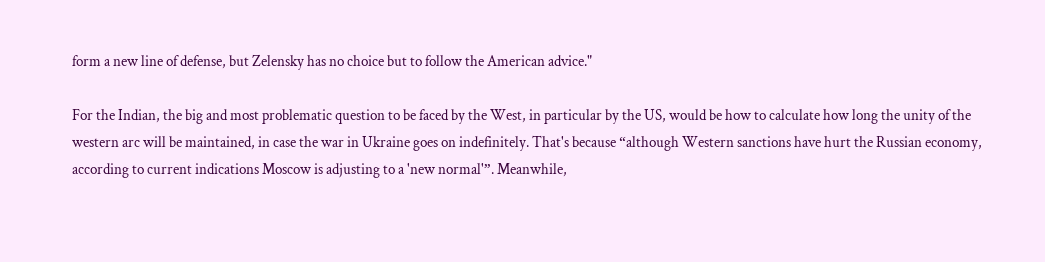form a new line of defense, but Zelensky has no choice but to follow the American advice."

For the Indian, the big and most problematic question to be faced by the West, in particular by the US, would be how to calculate how long the unity of the western arc will be maintained, in case the war in Ukraine goes on indefinitely. That's because “although Western sanctions have hurt the Russian economy, according to current indications Moscow is adjusting to a 'new normal'”. Meanwhile,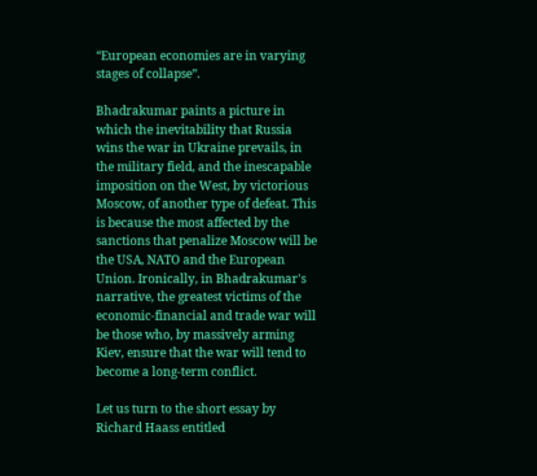“European economies are in varying stages of collapse”.

Bhadrakumar paints a picture in which the inevitability that Russia wins the war in Ukraine prevails, in the military field, and the inescapable imposition on the West, by victorious Moscow, of another type of defeat. This is because the most affected by the sanctions that penalize Moscow will be the USA, NATO and the European Union. Ironically, in Bhadrakumar's narrative, the greatest victims of the economic-financial and trade war will be those who, by massively arming Kiev, ensure that the war will tend to become a long-term conflict.

Let us turn to the short essay by Richard Haass entitled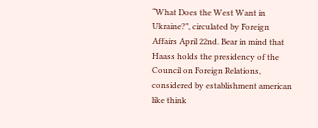“What Does the West Want in Ukraine?”, circulated by Foreign Affairs April 22nd. Bear in mind that Haass holds the presidency of the Council on Foreign Relations, considered by establishment american like think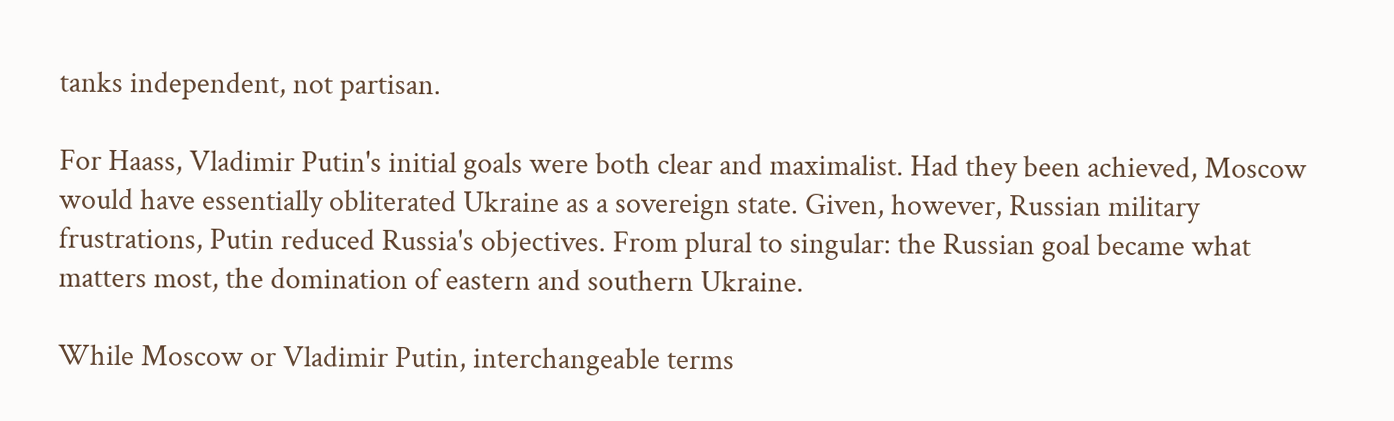tanks independent, not partisan.

For Haass, Vladimir Putin's initial goals were both clear and maximalist. Had they been achieved, Moscow would have essentially obliterated Ukraine as a sovereign state. Given, however, Russian military frustrations, Putin reduced Russia's objectives. From plural to singular: the Russian goal became what matters most, the domination of eastern and southern Ukraine.

While Moscow or Vladimir Putin, interchangeable terms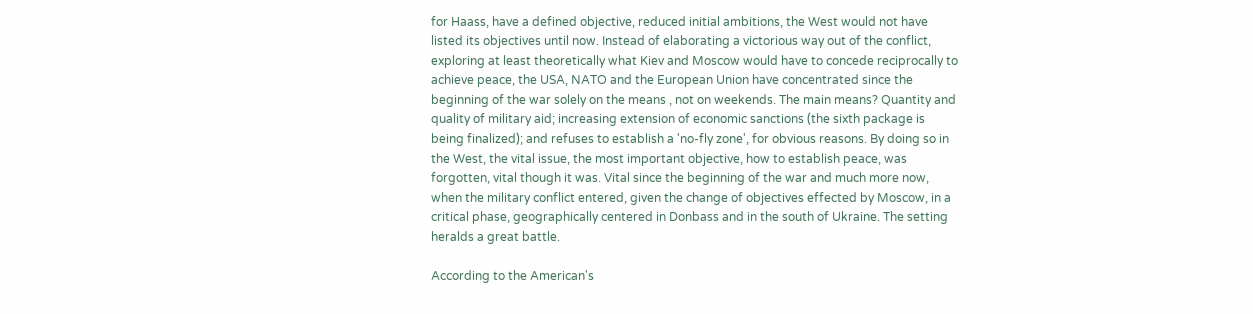for Haass, have a defined objective, reduced initial ambitions, the West would not have listed its objectives until now. Instead of elaborating a victorious way out of the conflict, exploring at least theoretically what Kiev and Moscow would have to concede reciprocally to achieve peace, the USA, NATO and the European Union have concentrated since the beginning of the war solely on the means , not on weekends. The main means? Quantity and quality of military aid; increasing extension of economic sanctions (the sixth package is being finalized); and refuses to establish a 'no-fly zone', for obvious reasons. By doing so in the West, the vital issue, the most important objective, how to establish peace, was forgotten, vital though it was. Vital since the beginning of the war and much more now, when the military conflict entered, given the change of objectives effected by Moscow, in a critical phase, geographically centered in Donbass and in the south of Ukraine. The setting heralds a great battle.

According to the American's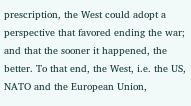prescription, the West could adopt a perspective that favored ending the war; and that the sooner it happened, the better. To that end, the West, i.e. the US, NATO and the European Union,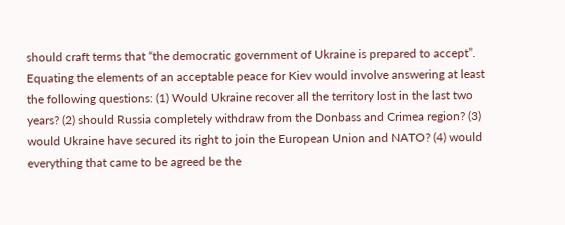should craft terms that “the democratic government of Ukraine is prepared to accept”. Equating the elements of an acceptable peace for Kiev would involve answering at least the following questions: (1) Would Ukraine recover all the territory lost in the last two years? (2) should Russia completely withdraw from the Donbass and Crimea region? (3) would Ukraine have secured its right to join the European Union and NATO? (4) would everything that came to be agreed be the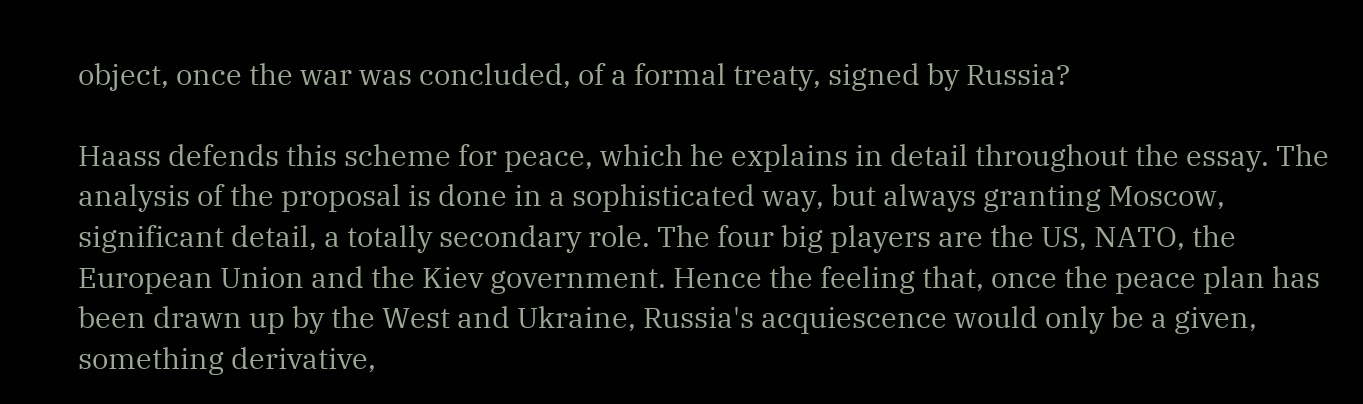object, once the war was concluded, of a formal treaty, signed by Russia?

Haass defends this scheme for peace, which he explains in detail throughout the essay. The analysis of the proposal is done in a sophisticated way, but always granting Moscow, significant detail, a totally secondary role. The four big players are the US, NATO, the European Union and the Kiev government. Hence the feeling that, once the peace plan has been drawn up by the West and Ukraine, Russia's acquiescence would only be a given, something derivative,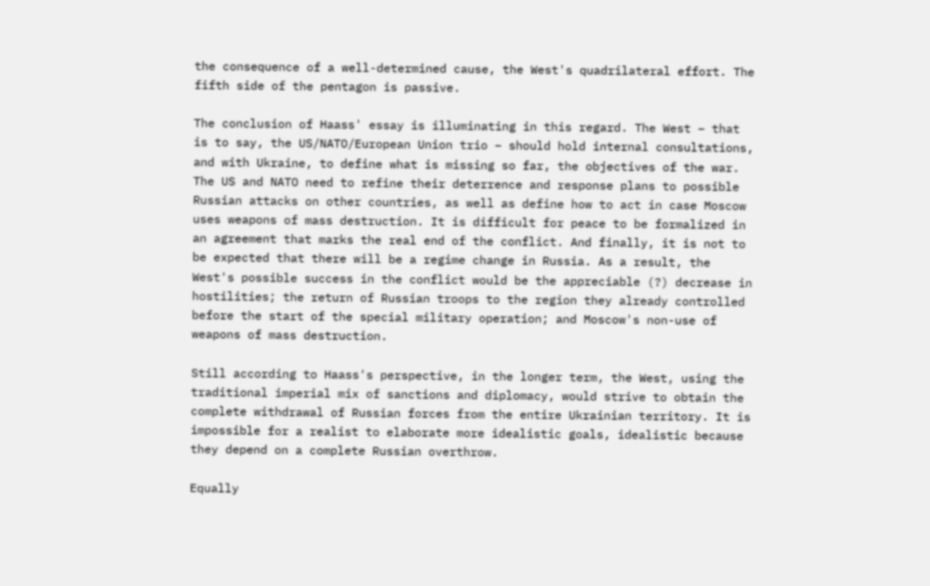the consequence of a well-determined cause, the West's quadrilateral effort. The fifth side of the pentagon is passive.

The conclusion of Haass' essay is illuminating in this regard. The West – that is to say, the US/NATO/European Union trio – should hold internal consultations, and with Ukraine, to define what is missing so far, the objectives of the war. The US and NATO need to refine their deterrence and response plans to possible Russian attacks on other countries, as well as define how to act in case Moscow uses weapons of mass destruction. It is difficult for peace to be formalized in an agreement that marks the real end of the conflict. And finally, it is not to be expected that there will be a regime change in Russia. As a result, the West's possible success in the conflict would be the appreciable (?) decrease in hostilities; the return of Russian troops to the region they already controlled before the start of the special military operation; and Moscow's non-use of weapons of mass destruction.

Still according to Haass's perspective, in the longer term, the West, using the traditional imperial mix of sanctions and diplomacy, would strive to obtain the complete withdrawal of Russian forces from the entire Ukrainian territory. It is impossible for a realist to elaborate more idealistic goals, idealistic because they depend on a complete Russian overthrow.

Equally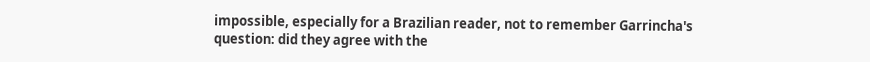impossible, especially for a Brazilian reader, not to remember Garrincha's question: did they agree with the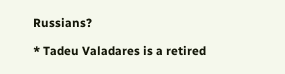Russians?

* Tadeu Valadares is a retired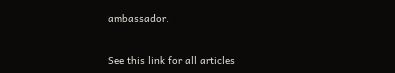ambassador.


See this link for all articles